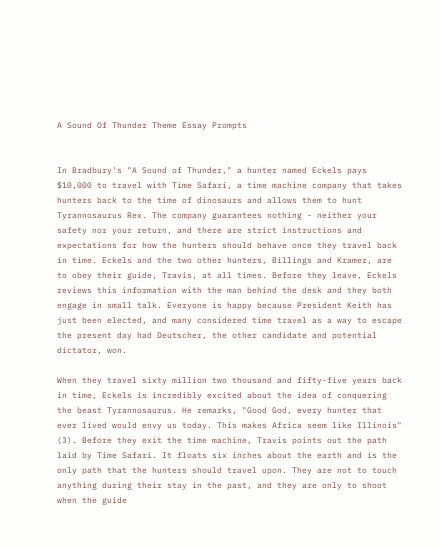A Sound Of Thunder Theme Essay Prompts


In Bradbury's "A Sound of Thunder," a hunter named Eckels pays $10,000 to travel with Time Safari, a time machine company that takes hunters back to the time of dinosaurs and allows them to hunt Tyrannosaurus Rex. The company guarantees nothing - neither your safety nor your return, and there are strict instructions and expectations for how the hunters should behave once they travel back in time. Eckels and the two other hunters, Billings and Kramer, are to obey their guide, Travis, at all times. Before they leave, Eckels reviews this information with the man behind the desk and they both engage in small talk. Everyone is happy because President Keith has just been elected, and many considered time travel as a way to escape the present day had Deutscher, the other candidate and potential dictator, won.

When they travel sixty million two thousand and fifty-five years back in time, Eckels is incredibly excited about the idea of conquering the beast Tyrannosaurus. He remarks, "Good God, every hunter that ever lived would envy us today. This makes Africa seem like Illinois" (3). Before they exit the time machine, Travis points out the path laid by Time Safari. It floats six inches about the earth and is the only path that the hunters should travel upon. They are not to touch anything during their stay in the past, and they are only to shoot when the guide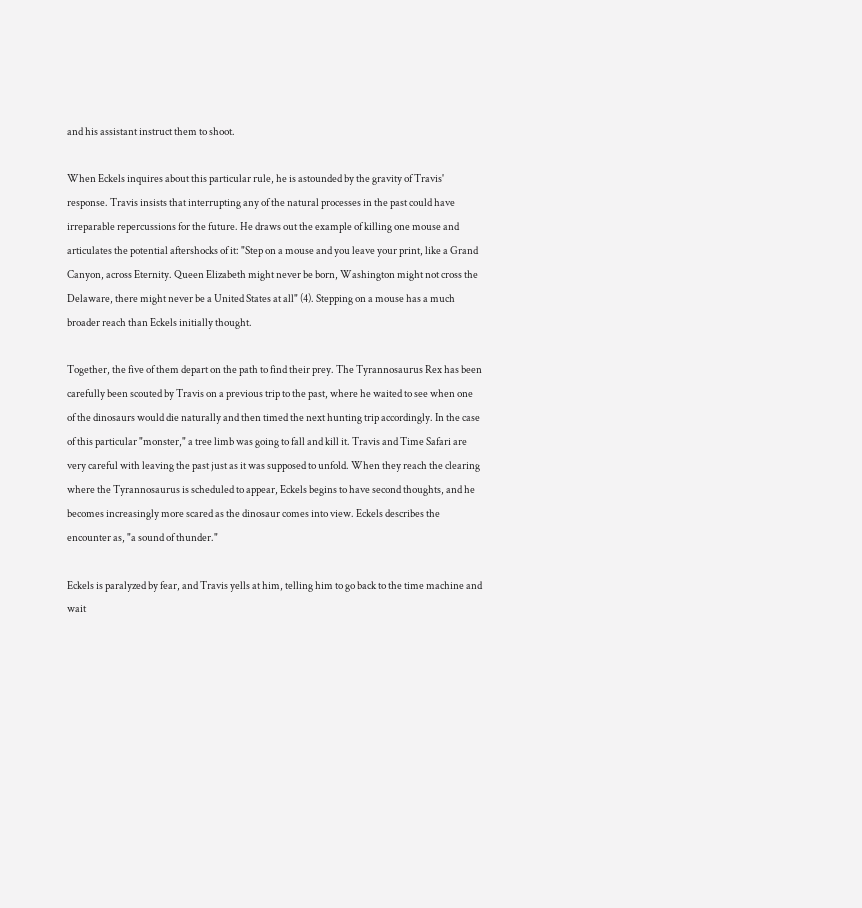and his assistant instruct them to shoot.

When Eckels inquires about this particular rule, he is astounded by the gravity of Travis' response. Travis insists that interrupting any of the natural processes in the past could have irreparable repercussions for the future. He draws out the example of killing one mouse and articulates the potential aftershocks of it: "Step on a mouse and you leave your print, like a Grand Canyon, across Eternity. Queen Elizabeth might never be born, Washington might not cross the Delaware, there might never be a United States at all" (4). Stepping on a mouse has a much broader reach than Eckels initially thought.

Together, the five of them depart on the path to find their prey. The Tyrannosaurus Rex has been carefully been scouted by Travis on a previous trip to the past, where he waited to see when one of the dinosaurs would die naturally and then timed the next hunting trip accordingly. In the case of this particular "monster," a tree limb was going to fall and kill it. Travis and Time Safari are very careful with leaving the past just as it was supposed to unfold. When they reach the clearing where the Tyrannosaurus is scheduled to appear, Eckels begins to have second thoughts, and he becomes increasingly more scared as the dinosaur comes into view. Eckels describes the encounter as, "a sound of thunder."

Eckels is paralyzed by fear, and Travis yells at him, telling him to go back to the time machine and wait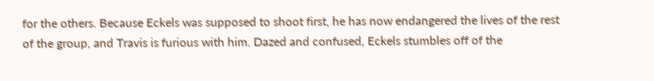for the others. Because Eckels was supposed to shoot first, he has now endangered the lives of the rest of the group, and Travis is furious with him. Dazed and confused, Eckels stumbles off of the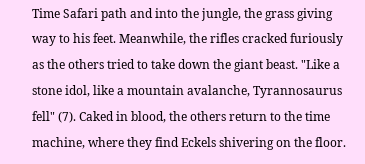Time Safari path and into the jungle, the grass giving way to his feet. Meanwhile, the rifles cracked furiously as the others tried to take down the giant beast. "Like a stone idol, like a mountain avalanche, Tyrannosaurus fell" (7). Caked in blood, the others return to the time machine, where they find Eckels shivering on the floor.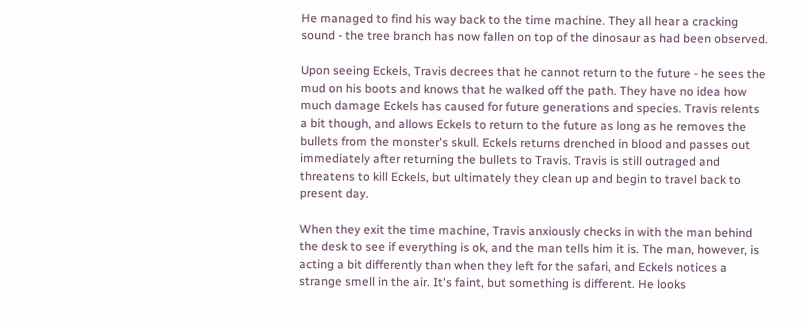He managed to find his way back to the time machine. They all hear a cracking sound - the tree branch has now fallen on top of the dinosaur as had been observed.

Upon seeing Eckels, Travis decrees that he cannot return to the future - he sees the mud on his boots and knows that he walked off the path. They have no idea how much damage Eckels has caused for future generations and species. Travis relents a bit though, and allows Eckels to return to the future as long as he removes the bullets from the monster's skull. Eckels returns drenched in blood and passes out immediately after returning the bullets to Travis. Travis is still outraged and threatens to kill Eckels, but ultimately they clean up and begin to travel back to present day.

When they exit the time machine, Travis anxiously checks in with the man behind the desk to see if everything is ok, and the man tells him it is. The man, however, is acting a bit differently than when they left for the safari, and Eckels notices a strange smell in the air. It's faint, but something is different. He looks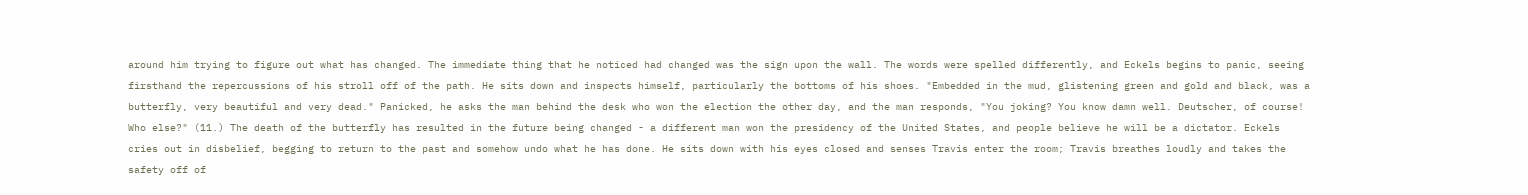around him trying to figure out what has changed. The immediate thing that he noticed had changed was the sign upon the wall. The words were spelled differently, and Eckels begins to panic, seeing firsthand the repercussions of his stroll off of the path. He sits down and inspects himself, particularly the bottoms of his shoes. "Embedded in the mud, glistening green and gold and black, was a butterfly, very beautiful and very dead." Panicked, he asks the man behind the desk who won the election the other day, and the man responds, "You joking? You know damn well. Deutscher, of course! Who else?" (11.) The death of the butterfly has resulted in the future being changed - a different man won the presidency of the United States, and people believe he will be a dictator. Eckels cries out in disbelief, begging to return to the past and somehow undo what he has done. He sits down with his eyes closed and senses Travis enter the room; Travis breathes loudly and takes the safety off of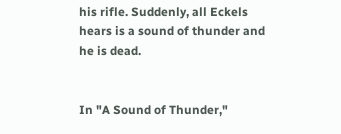his rifle. Suddenly, all Eckels hears is a sound of thunder and he is dead.


In "A Sound of Thunder,"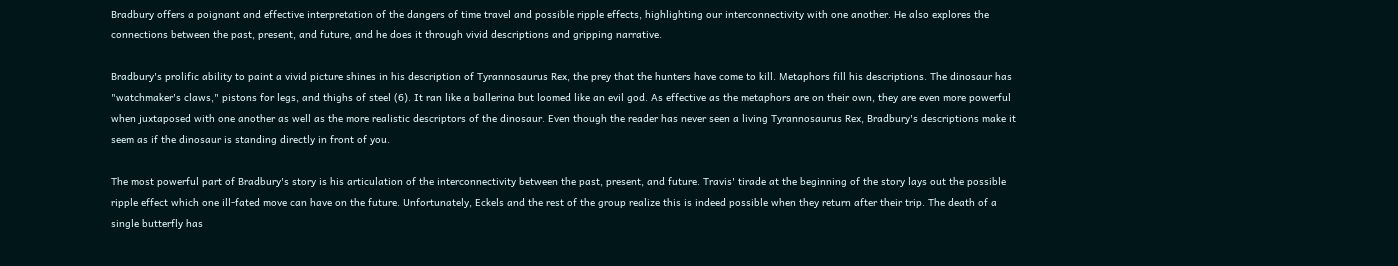Bradbury offers a poignant and effective interpretation of the dangers of time travel and possible ripple effects, highlighting our interconnectivity with one another. He also explores the connections between the past, present, and future, and he does it through vivid descriptions and gripping narrative.

Bradbury's prolific ability to paint a vivid picture shines in his description of Tyrannosaurus Rex, the prey that the hunters have come to kill. Metaphors fill his descriptions. The dinosaur has "watchmaker's claws," pistons for legs, and thighs of steel (6). It ran like a ballerina but loomed like an evil god. As effective as the metaphors are on their own, they are even more powerful when juxtaposed with one another as well as the more realistic descriptors of the dinosaur. Even though the reader has never seen a living Tyrannosaurus Rex, Bradbury's descriptions make it seem as if the dinosaur is standing directly in front of you.

The most powerful part of Bradbury's story is his articulation of the interconnectivity between the past, present, and future. Travis' tirade at the beginning of the story lays out the possible ripple effect which one ill-fated move can have on the future. Unfortunately, Eckels and the rest of the group realize this is indeed possible when they return after their trip. The death of a single butterfly has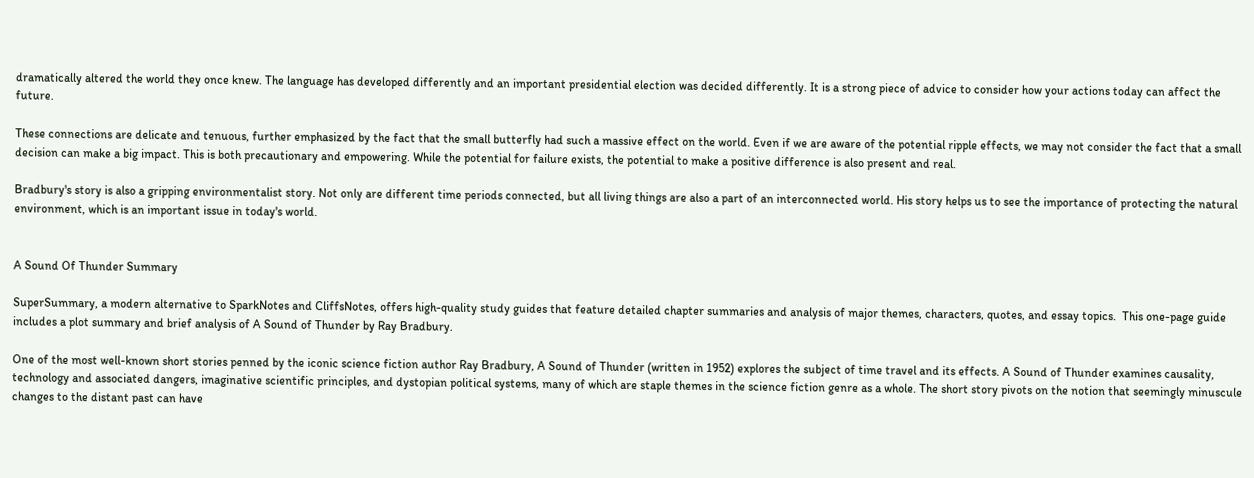dramatically altered the world they once knew. The language has developed differently and an important presidential election was decided differently. It is a strong piece of advice to consider how your actions today can affect the future.

These connections are delicate and tenuous, further emphasized by the fact that the small butterfly had such a massive effect on the world. Even if we are aware of the potential ripple effects, we may not consider the fact that a small decision can make a big impact. This is both precautionary and empowering. While the potential for failure exists, the potential to make a positive difference is also present and real.

Bradbury's story is also a gripping environmentalist story. Not only are different time periods connected, but all living things are also a part of an interconnected world. His story helps us to see the importance of protecting the natural environment, which is an important issue in today's world.


A Sound Of Thunder Summary

SuperSummary, a modern alternative to SparkNotes and CliffsNotes, offers high-quality study guides that feature detailed chapter summaries and analysis of major themes, characters, quotes, and essay topics.  This one-page guide includes a plot summary and brief analysis of A Sound of Thunder by Ray Bradbury.

One of the most well-known short stories penned by the iconic science fiction author Ray Bradbury, A Sound of Thunder (written in 1952) explores the subject of time travel and its effects. A Sound of Thunder examines causality, technology and associated dangers, imaginative scientific principles, and dystopian political systems, many of which are staple themes in the science fiction genre as a whole. The short story pivots on the notion that seemingly minuscule changes to the distant past can have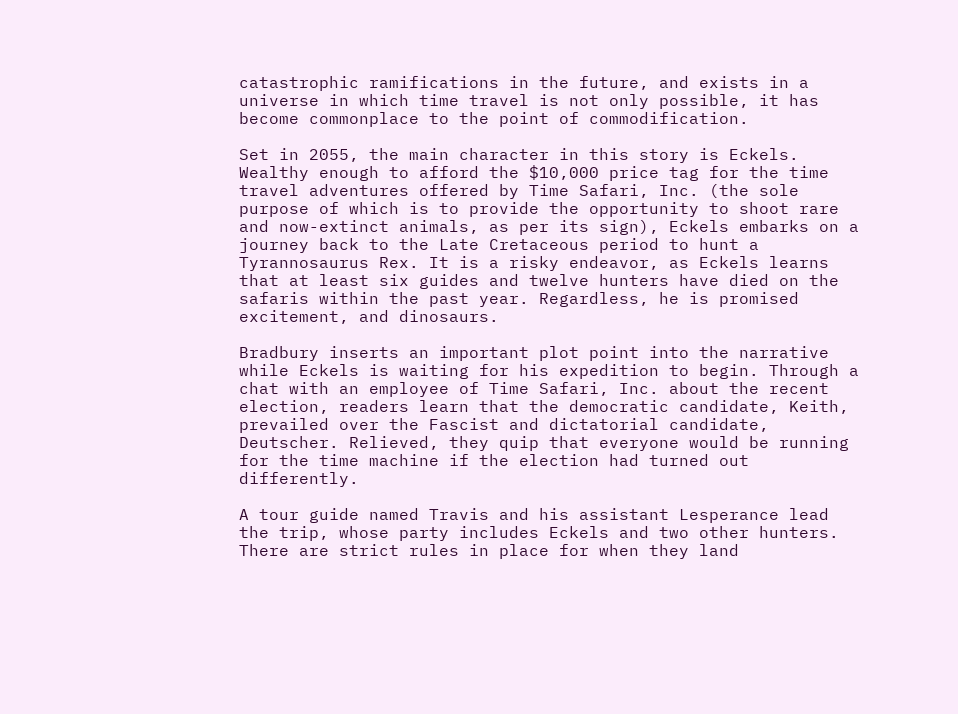catastrophic ramifications in the future, and exists in a universe in which time travel is not only possible, it has become commonplace to the point of commodification.

Set in 2055, the main character in this story is Eckels. Wealthy enough to afford the $10,000 price tag for the time travel adventures offered by Time Safari, Inc. (the sole purpose of which is to provide the opportunity to shoot rare and now-extinct animals, as per its sign), Eckels embarks on a journey back to the Late Cretaceous period to hunt a Tyrannosaurus Rex. It is a risky endeavor, as Eckels learns that at least six guides and twelve hunters have died on the safaris within the past year. Regardless, he is promised excitement, and dinosaurs.

Bradbury inserts an important plot point into the narrative while Eckels is waiting for his expedition to begin. Through a chat with an employee of Time Safari, Inc. about the recent election, readers learn that the democratic candidate, Keith, prevailed over the Fascist and dictatorial candidate, Deutscher. Relieved, they quip that everyone would be running for the time machine if the election had turned out differently.

A tour guide named Travis and his assistant Lesperance lead the trip, whose party includes Eckels and two other hunters. There are strict rules in place for when they land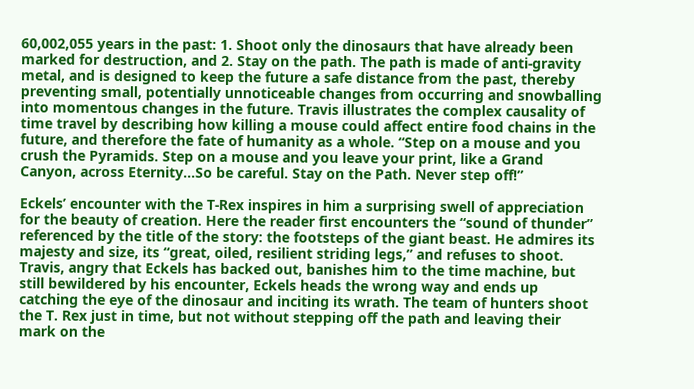60,002,055 years in the past: 1. Shoot only the dinosaurs that have already been marked for destruction, and 2. Stay on the path. The path is made of anti-gravity metal, and is designed to keep the future a safe distance from the past, thereby preventing small, potentially unnoticeable changes from occurring and snowballing into momentous changes in the future. Travis illustrates the complex causality of time travel by describing how killing a mouse could affect entire food chains in the future, and therefore the fate of humanity as a whole. “Step on a mouse and you crush the Pyramids. Step on a mouse and you leave your print, like a Grand Canyon, across Eternity…So be careful. Stay on the Path. Never step off!”

Eckels’ encounter with the T-Rex inspires in him a surprising swell of appreciation for the beauty of creation. Here the reader first encounters the “sound of thunder” referenced by the title of the story: the footsteps of the giant beast. He admires its majesty and size, its “great, oiled, resilient striding legs,” and refuses to shoot. Travis, angry that Eckels has backed out, banishes him to the time machine, but still bewildered by his encounter, Eckels heads the wrong way and ends up catching the eye of the dinosaur and inciting its wrath. The team of hunters shoot the T. Rex just in time, but not without stepping off the path and leaving their mark on the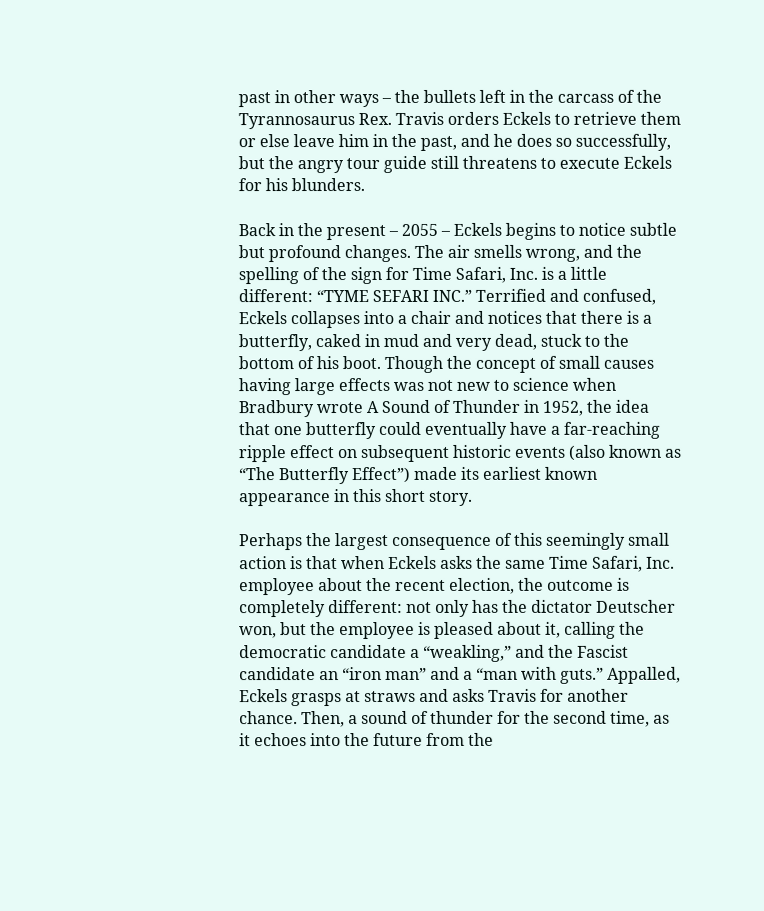past in other ways – the bullets left in the carcass of the Tyrannosaurus Rex. Travis orders Eckels to retrieve them or else leave him in the past, and he does so successfully, but the angry tour guide still threatens to execute Eckels for his blunders.

Back in the present – 2055 – Eckels begins to notice subtle but profound changes. The air smells wrong, and the spelling of the sign for Time Safari, Inc. is a little different: “TYME SEFARI INC.” Terrified and confused, Eckels collapses into a chair and notices that there is a butterfly, caked in mud and very dead, stuck to the bottom of his boot. Though the concept of small causes having large effects was not new to science when Bradbury wrote A Sound of Thunder in 1952, the idea that one butterfly could eventually have a far-reaching ripple effect on subsequent historic events (also known as “The Butterfly Effect”) made its earliest known appearance in this short story.

Perhaps the largest consequence of this seemingly small action is that when Eckels asks the same Time Safari, Inc. employee about the recent election, the outcome is completely different: not only has the dictator Deutscher won, but the employee is pleased about it, calling the democratic candidate a “weakling,” and the Fascist candidate an “iron man” and a “man with guts.” Appalled, Eckels grasps at straws and asks Travis for another chance. Then, a sound of thunder for the second time, as it echoes into the future from the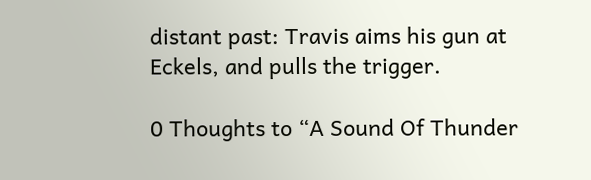distant past: Travis aims his gun at Eckels, and pulls the trigger.

0 Thoughts to “A Sound Of Thunder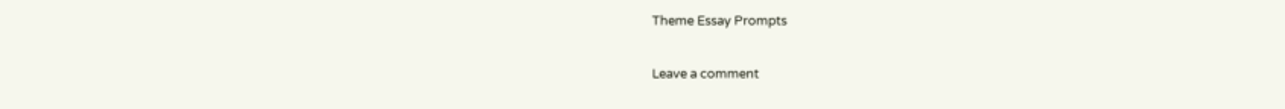Theme Essay Prompts

Leave a comment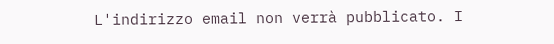L'indirizzo email non verrà pubblicato. I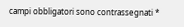campi obbligatori sono contrassegnati *